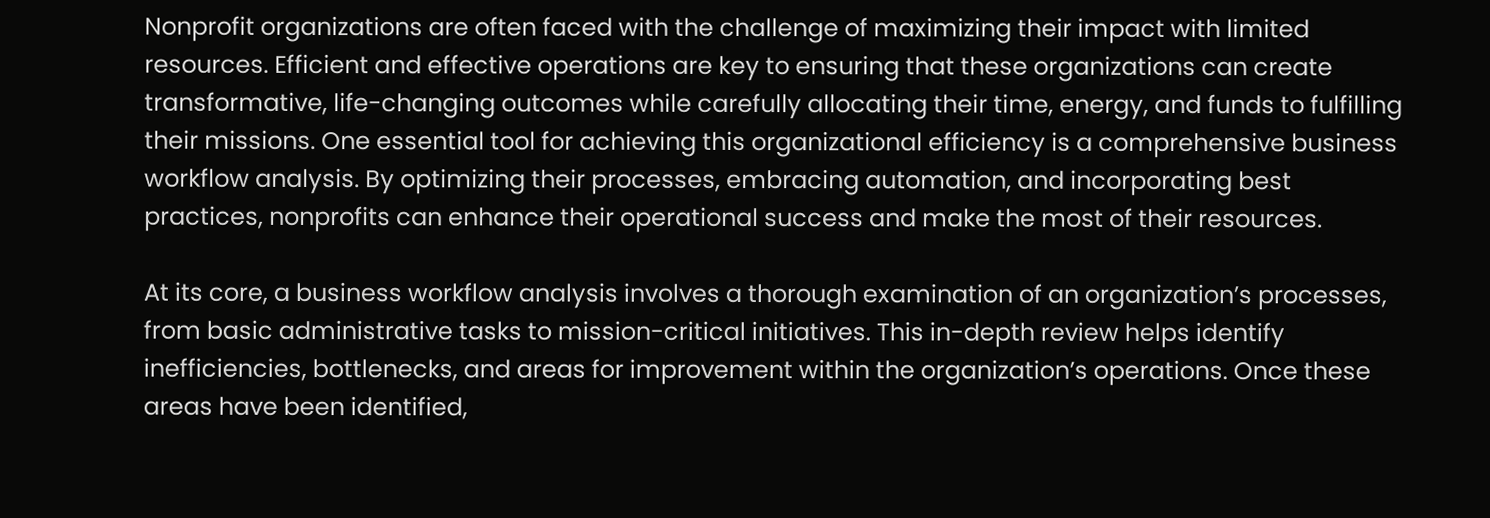Nonprofit organizations are often faced with the challenge of maximizing their impact with limited resources. Efficient and effective operations are key to ensuring that these organizations can create transformative, life-changing outcomes while carefully allocating their time, energy, and funds to fulfilling their missions. One essential tool for achieving this organizational efficiency is a comprehensive business workflow analysis. By optimizing their processes, embracing automation, and incorporating best practices, nonprofits can enhance their operational success and make the most of their resources.

At its core, a business workflow analysis involves a thorough examination of an organization’s processes, from basic administrative tasks to mission-critical initiatives. This in-depth review helps identify inefficiencies, bottlenecks, and areas for improvement within the organization’s operations. Once these areas have been identified,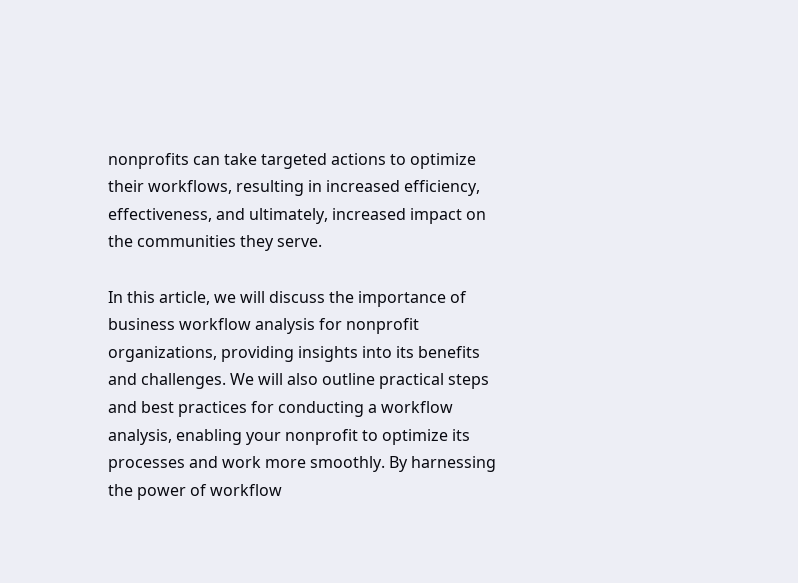nonprofits can take targeted actions to optimize their workflows, resulting in increased efficiency, effectiveness, and ultimately, increased impact on the communities they serve.

In this article, we will discuss the importance of business workflow analysis for nonprofit organizations, providing insights into its benefits and challenges. We will also outline practical steps and best practices for conducting a workflow analysis, enabling your nonprofit to optimize its processes and work more smoothly. By harnessing the power of workflow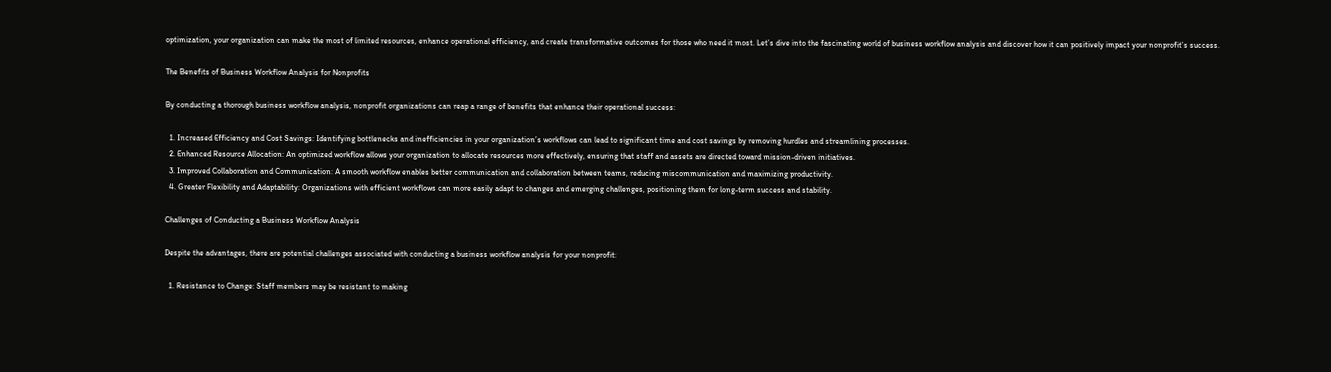optimization, your organization can make the most of limited resources, enhance operational efficiency, and create transformative outcomes for those who need it most. Let’s dive into the fascinating world of business workflow analysis and discover how it can positively impact your nonprofit’s success.

The Benefits of Business Workflow Analysis for Nonprofits

By conducting a thorough business workflow analysis, nonprofit organizations can reap a range of benefits that enhance their operational success:

  1. Increased Efficiency and Cost Savings: Identifying bottlenecks and inefficiencies in your organization’s workflows can lead to significant time and cost savings by removing hurdles and streamlining processes.
  2. Enhanced Resource Allocation: An optimized workflow allows your organization to allocate resources more effectively, ensuring that staff and assets are directed toward mission-driven initiatives.
  3. Improved Collaboration and Communication: A smooth workflow enables better communication and collaboration between teams, reducing miscommunication and maximizing productivity.
  4. Greater Flexibility and Adaptability: Organizations with efficient workflows can more easily adapt to changes and emerging challenges, positioning them for long-term success and stability.

Challenges of Conducting a Business Workflow Analysis

Despite the advantages, there are potential challenges associated with conducting a business workflow analysis for your nonprofit:

  1. Resistance to Change: Staff members may be resistant to making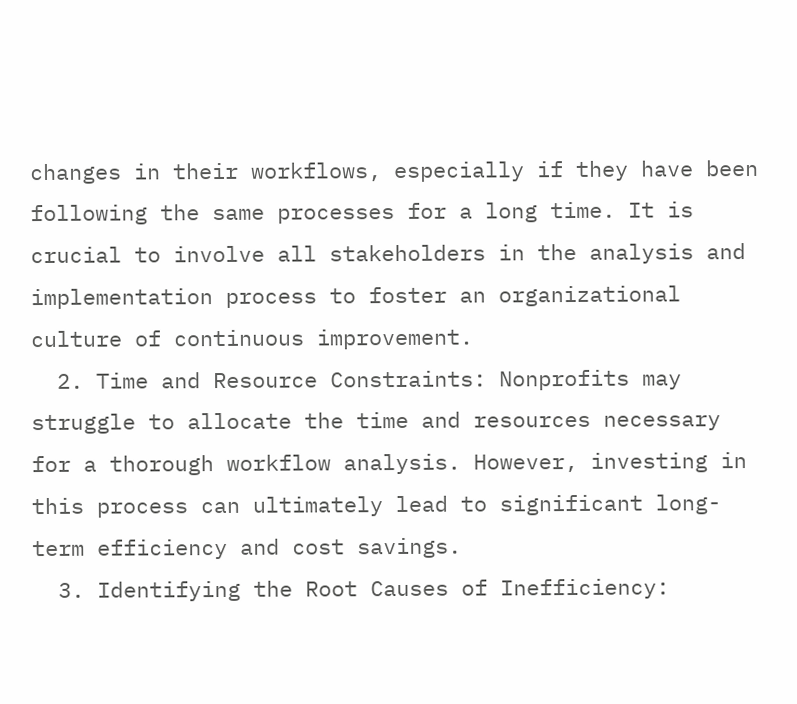changes in their workflows, especially if they have been following the same processes for a long time. It is crucial to involve all stakeholders in the analysis and implementation process to foster an organizational culture of continuous improvement.
  2. Time and Resource Constraints: Nonprofits may struggle to allocate the time and resources necessary for a thorough workflow analysis. However, investing in this process can ultimately lead to significant long-term efficiency and cost savings.
  3. Identifying the Root Causes of Inefficiency: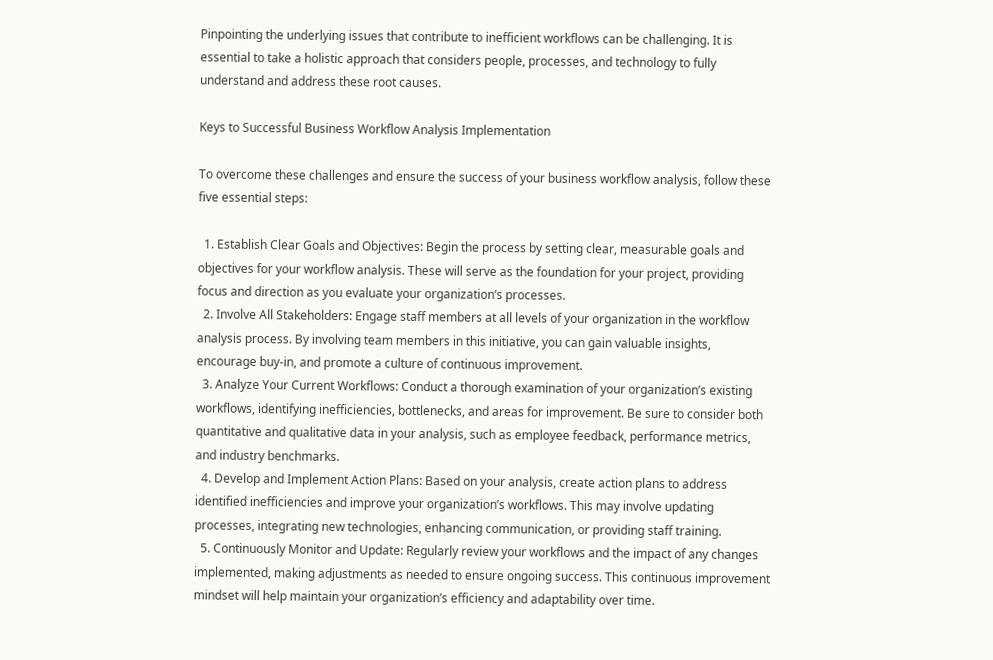Pinpointing the underlying issues that contribute to inefficient workflows can be challenging. It is essential to take a holistic approach that considers people, processes, and technology to fully understand and address these root causes.

Keys to Successful Business Workflow Analysis Implementation

To overcome these challenges and ensure the success of your business workflow analysis, follow these five essential steps:

  1. Establish Clear Goals and Objectives: Begin the process by setting clear, measurable goals and objectives for your workflow analysis. These will serve as the foundation for your project, providing focus and direction as you evaluate your organization’s processes.
  2. Involve All Stakeholders: Engage staff members at all levels of your organization in the workflow analysis process. By involving team members in this initiative, you can gain valuable insights, encourage buy-in, and promote a culture of continuous improvement.
  3. Analyze Your Current Workflows: Conduct a thorough examination of your organization’s existing workflows, identifying inefficiencies, bottlenecks, and areas for improvement. Be sure to consider both quantitative and qualitative data in your analysis, such as employee feedback, performance metrics, and industry benchmarks.
  4. Develop and Implement Action Plans: Based on your analysis, create action plans to address identified inefficiencies and improve your organization’s workflows. This may involve updating processes, integrating new technologies, enhancing communication, or providing staff training.
  5. Continuously Monitor and Update: Regularly review your workflows and the impact of any changes implemented, making adjustments as needed to ensure ongoing success. This continuous improvement mindset will help maintain your organization’s efficiency and adaptability over time.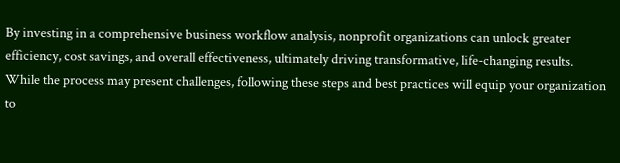By investing in a comprehensive business workflow analysis, nonprofit organizations can unlock greater efficiency, cost savings, and overall effectiveness, ultimately driving transformative, life-changing results. While the process may present challenges, following these steps and best practices will equip your organization to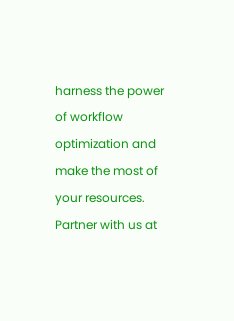harness the power of workflow optimization and make the most of your resources. Partner with us at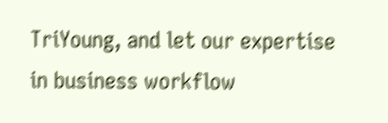TriYoung, and let our expertise in business workflow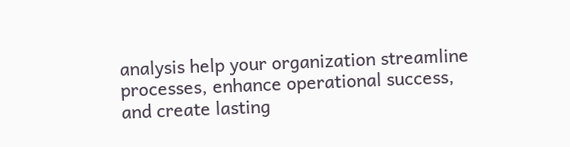analysis help your organization streamline processes, enhance operational success, and create lasting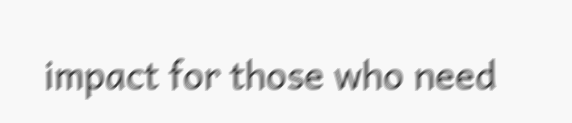impact for those who need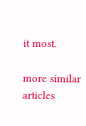it most.

more similar articles